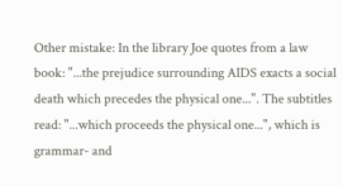Other mistake: In the library Joe quotes from a law book: "...the prejudice surrounding AIDS exacts a social death which precedes the physical one...". The subtitles read: "...which proceeds the physical one...", which is grammar- and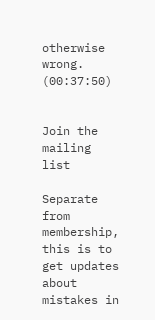otherwise wrong. (00:37:50)


Join the mailing list

Separate from membership, this is to get updates about mistakes in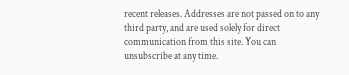recent releases. Addresses are not passed on to any third party, and are used solely for direct communication from this site. You can unsubscribe at any time.